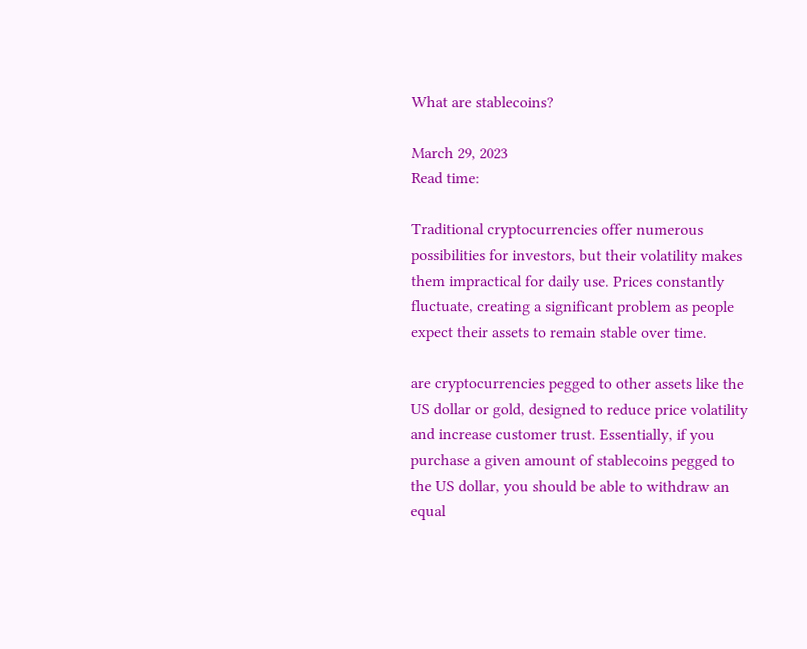What are stablecoins?

March 29, 2023
Read time:

Traditional cryptocurrencies offer numerous possibilities for investors, but their volatility makes them impractical for daily use. Prices constantly fluctuate, creating a significant problem as people expect their assets to remain stable over time.

are cryptocurrencies pegged to other assets like the US dollar or gold, designed to reduce price volatility and increase customer trust. Essentially, if you purchase a given amount of stablecoins pegged to the US dollar, you should be able to withdraw an equal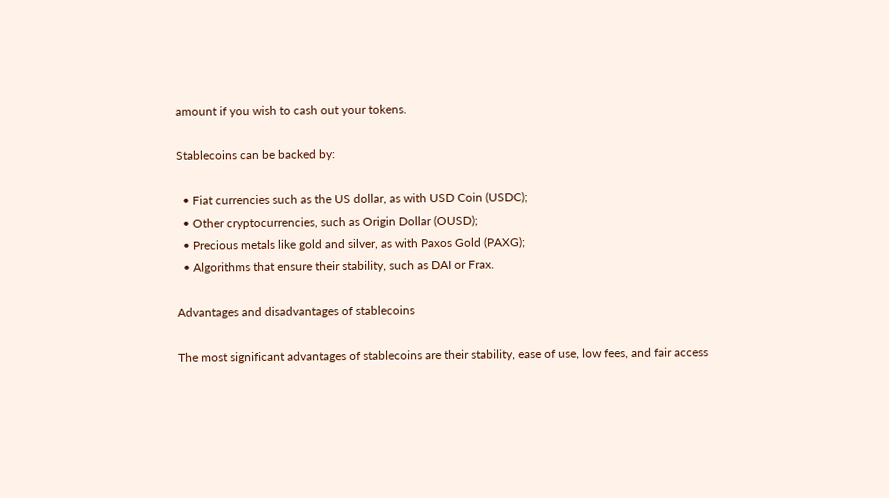amount if you wish to cash out your tokens.

Stablecoins can be backed by:

  • Fiat currencies such as the US dollar, as with USD Coin (USDC);
  • Other cryptocurrencies, such as Origin Dollar (OUSD);
  • Precious metals like gold and silver, as with Paxos Gold (PAXG);
  • Algorithms that ensure their stability, such as DAI or Frax.

Advantages and disadvantages of stablecoins

The most significant advantages of stablecoins are their stability, ease of use, low fees, and fair access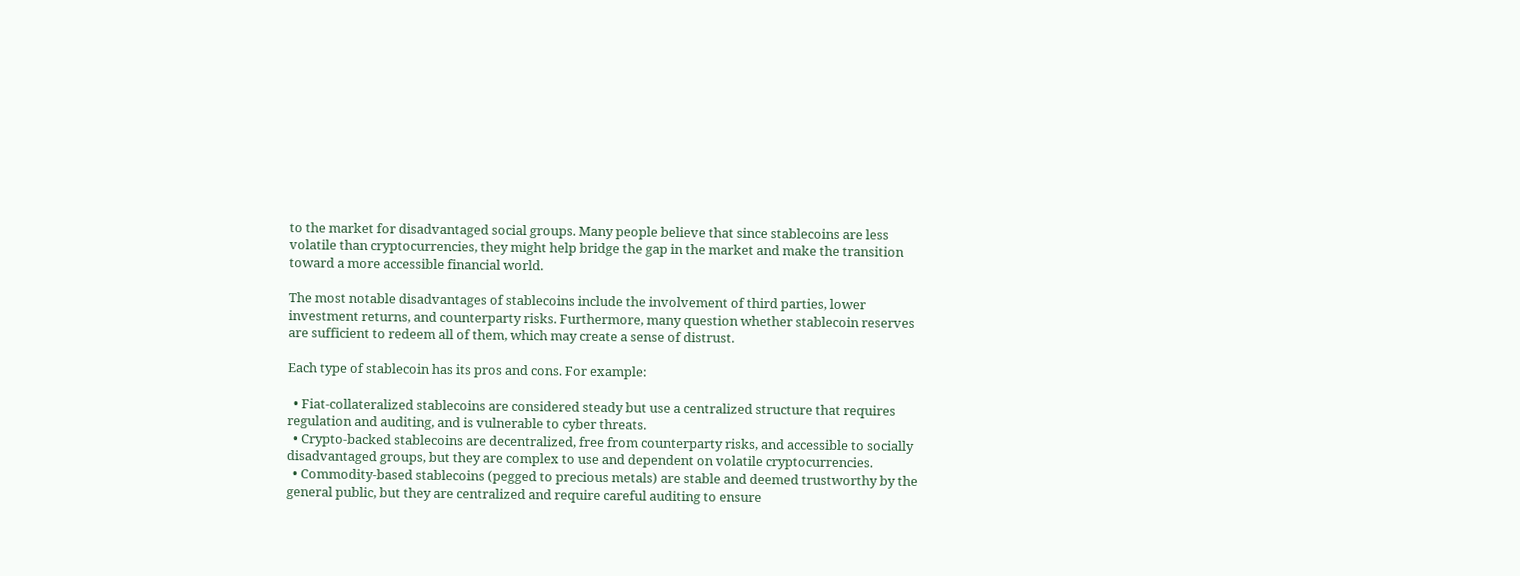to the market for disadvantaged social groups. Many people believe that since stablecoins are less volatile than cryptocurrencies, they might help bridge the gap in the market and make the transition toward a more accessible financial world.

The most notable disadvantages of stablecoins include the involvement of third parties, lower investment returns, and counterparty risks. Furthermore, many question whether stablecoin reserves are sufficient to redeem all of them, which may create a sense of distrust.

Each type of stablecoin has its pros and cons. For example:

  • Fiat-collateralized stablecoins are considered steady but use a centralized structure that requires regulation and auditing, and is vulnerable to cyber threats.
  • Crypto-backed stablecoins are decentralized, free from counterparty risks, and accessible to socially disadvantaged groups, but they are complex to use and dependent on volatile cryptocurrencies.
  • Commodity-based stablecoins (pegged to precious metals) are stable and deemed trustworthy by the general public, but they are centralized and require careful auditing to ensure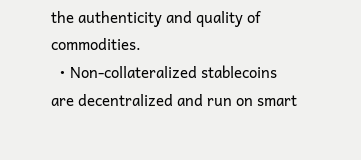the authenticity and quality of commodities.
  • Non-collateralized stablecoins are decentralized and run on smart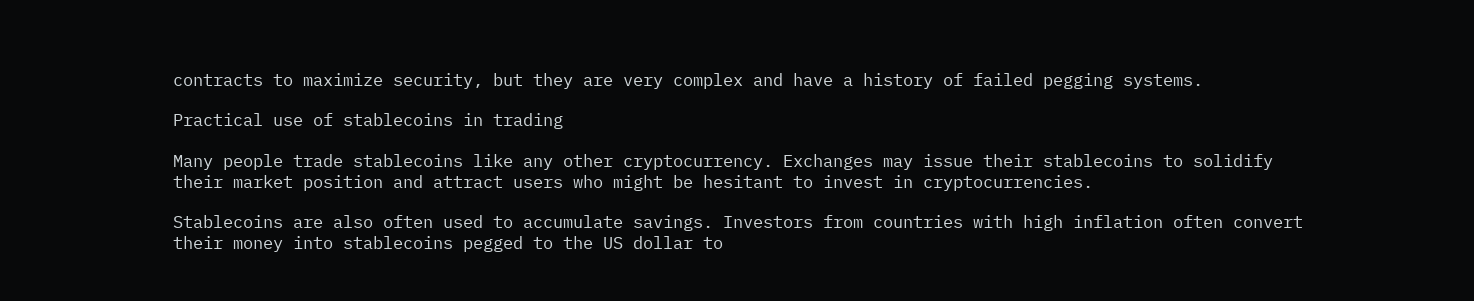contracts to maximize security, but they are very complex and have a history of failed pegging systems.

Practical use of stablecoins in trading

Many people trade stablecoins like any other cryptocurrency. Exchanges may issue their stablecoins to solidify their market position and attract users who might be hesitant to invest in cryptocurrencies.

Stablecoins are also often used to accumulate savings. Investors from countries with high inflation often convert their money into stablecoins pegged to the US dollar to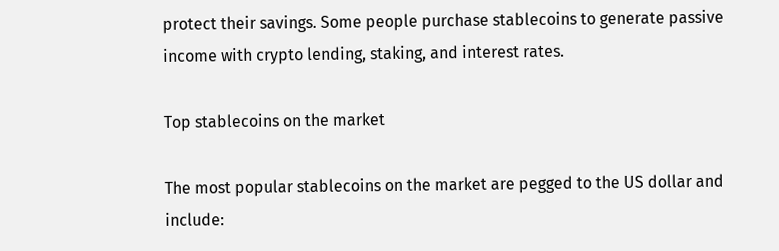protect their savings. Some people purchase stablecoins to generate passive income with crypto lending, staking, and interest rates.

Top stablecoins on the market

The most popular stablecoins on the market are pegged to the US dollar and include: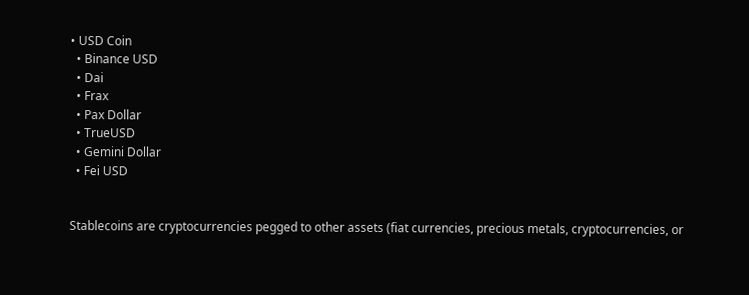• USD Coin
  • Binance USD
  • Dai
  • Frax
  • Pax Dollar
  • TrueUSD
  • Gemini Dollar
  • Fei USD


Stablecoins are cryptocurrencies pegged to other assets (fiat currencies, precious metals, cryptocurrencies, or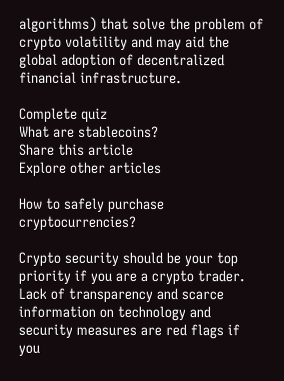algorithms) that solve the problem of crypto volatility and may aid the global adoption of decentralized financial infrastructure.

Complete quiz
What are stablecoins?
Share this article
Explore other articles

How to safely purchase cryptocurrencies?

Crypto security should be your top priority if you are a crypto trader. Lack of transparency and scarce information on technology and security measures are red flags if you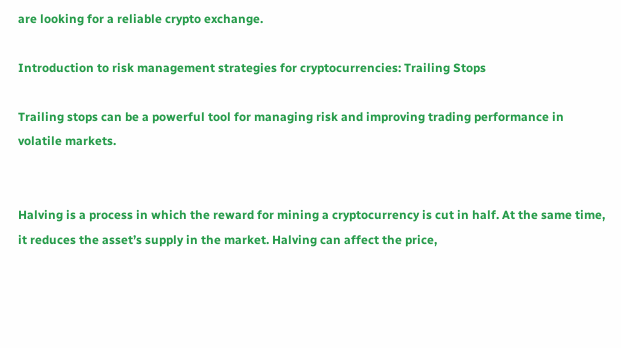are looking for a reliable crypto exchange.

Introduction to risk management strategies for cryptocurrencies: Trailing Stops

Trailing stops can be a powerful tool for managing risk and improving trading performance in volatile markets.


Halving is a process in which the reward for mining a cryptocurrency is cut in half. At the same time, it reduces the asset’s supply in the market. Halving can affect the price,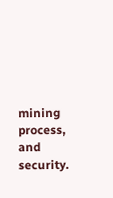mining process, and security.